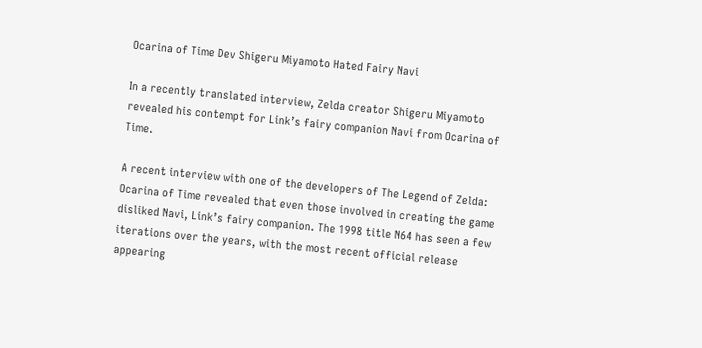Ocarina of Time Dev Shigeru Miyamoto Hated Fairy Navi

In a recently translated interview, Zelda creator Shigeru Miyamoto revealed his contempt for Link’s fairy companion Navi from Ocarina of Time.

A recent interview with one of the developers of The Legend of Zelda: Ocarina of Time revealed that even those involved in creating the game disliked Navi, Link’s fairy companion. The 1998 title N64 has seen a few iterations over the years, with the most recent official release appearing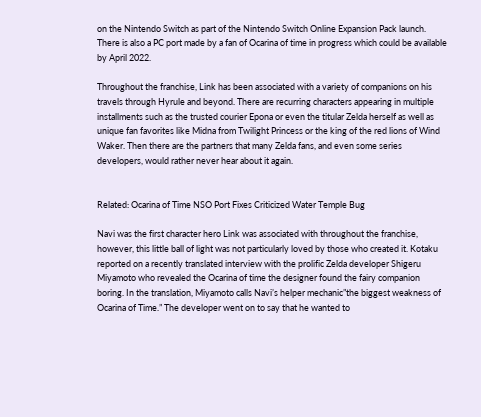on the Nintendo Switch as part of the Nintendo Switch Online Expansion Pack launch. There is also a PC port made by a fan of Ocarina of time in progress which could be available by April 2022.

Throughout the franchise, Link has been associated with a variety of companions on his travels through Hyrule and beyond. There are recurring characters appearing in multiple installments such as the trusted courier Epona or even the titular Zelda herself as well as unique fan favorites like Midna from Twilight Princess or the king of the red lions of Wind Waker. Then there are the partners that many Zelda fans, and even some series developers, would rather never hear about it again.


Related: Ocarina of Time NSO Port Fixes Criticized Water Temple Bug

Navi was the first character hero Link was associated with throughout the franchise, however, this little ball of light was not particularly loved by those who created it. Kotaku reported on a recently translated interview with the prolific Zelda developer Shigeru Miyamoto who revealed the Ocarina of time the designer found the fairy companion boring. In the translation, Miyamoto calls Navi’s helper mechanic”the biggest weakness of Ocarina of Time.” The developer went on to say that he wanted to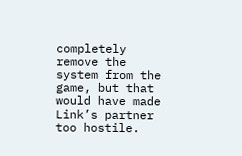completely remove the system from the game, but that would have made Link’s partner too hostile.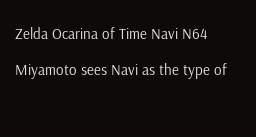Zelda Ocarina of Time Navi N64

Miyamoto sees Navi as the type of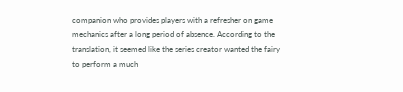companion who provides players with a refresher on game mechanics after a long period of absence. According to the translation, it seemed like the series creator wanted the fairy to perform a much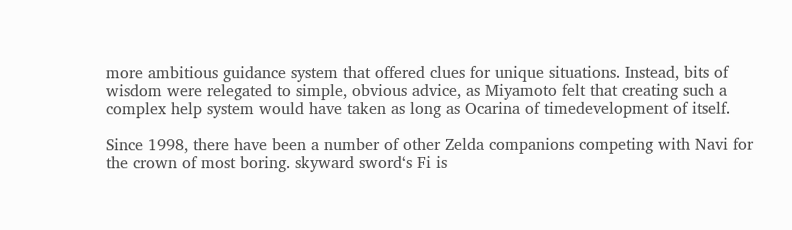more ambitious guidance system that offered clues for unique situations. Instead, bits of wisdom were relegated to simple, obvious advice, as Miyamoto felt that creating such a complex help system would have taken as long as Ocarina of timedevelopment of itself.

Since 1998, there have been a number of other Zelda companions competing with Navi for the crown of most boring. skyward sword‘s Fi is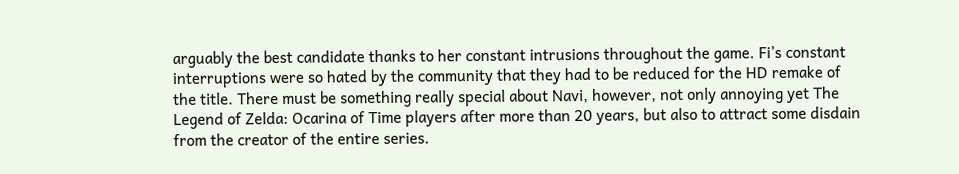arguably the best candidate thanks to her constant intrusions throughout the game. Fi’s constant interruptions were so hated by the community that they had to be reduced for the HD remake of the title. There must be something really special about Navi, however, not only annoying yet The Legend of Zelda: Ocarina of Time players after more than 20 years, but also to attract some disdain from the creator of the entire series.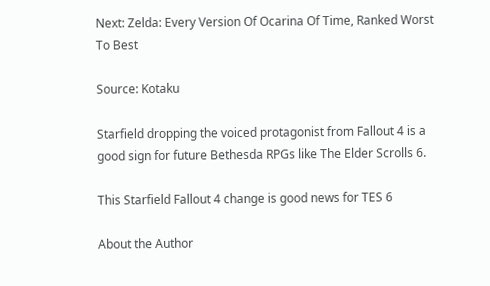Next: Zelda: Every Version Of Ocarina Of Time, Ranked Worst To Best

Source: Kotaku

Starfield dropping the voiced protagonist from Fallout 4 is a good sign for future Bethesda RPGs like The Elder Scrolls 6.

This Starfield Fallout 4 change is good news for TES 6

About the Author